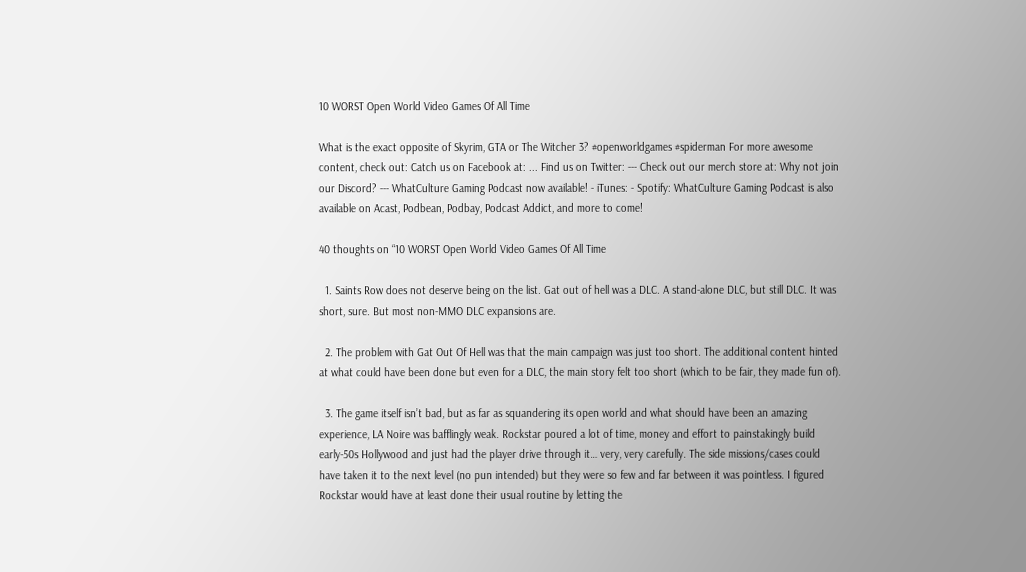10 WORST Open World Video Games Of All Time

What is the exact opposite of Skyrim, GTA or The Witcher 3? #openworldgames #spiderman For more awesome content, check out: Catch us on Facebook at: ... Find us on Twitter: --- Check out our merch store at: Why not join our Discord? --- WhatCulture Gaming Podcast now available! - iTunes: - Spotify: WhatCulture Gaming Podcast is also available on Acast, Podbean, Podbay, Podcast Addict, and more to come!

40 thoughts on “10 WORST Open World Video Games Of All Time

  1. Saints Row does not deserve being on the list. Gat out of hell was a DLC. A stand-alone DLC, but still DLC. It was short, sure. But most non-MMO DLC expansions are.

  2. The problem with Gat Out Of Hell was that the main campaign was just too short. The additional content hinted at what could have been done but even for a DLC, the main story felt too short (which to be fair, they made fun of).

  3. The game itself isn’t bad, but as far as squandering its open world and what should have been an amazing experience, LA Noire was bafflingly weak. Rockstar poured a lot of time, money and effort to painstakingly build early-50s Hollywood and just had the player drive through it… very, very carefully. The side missions/cases could have taken it to the next level (no pun intended) but they were so few and far between it was pointless. I figured Rockstar would have at least done their usual routine by letting the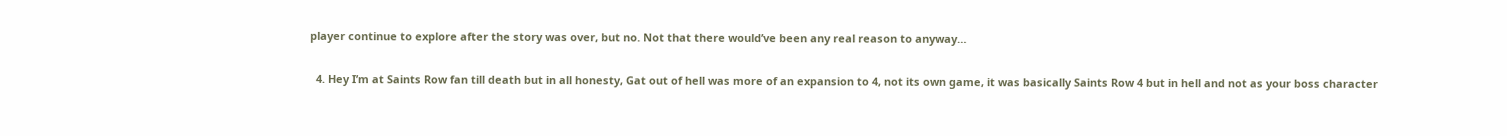player continue to explore after the story was over, but no. Not that there would’ve been any real reason to anyway…

  4. Hey I’m at Saints Row fan till death but in all honesty, Gat out of hell was more of an expansion to 4, not its own game, it was basically Saints Row 4 but in hell and not as your boss character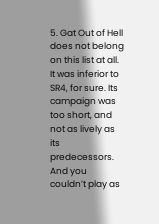5. Gat Out of Hell does not belong on this list at all. It was inferior to SR4, for sure. Its campaign was too short, and not as lively as its predecessors. And you couldn’t play as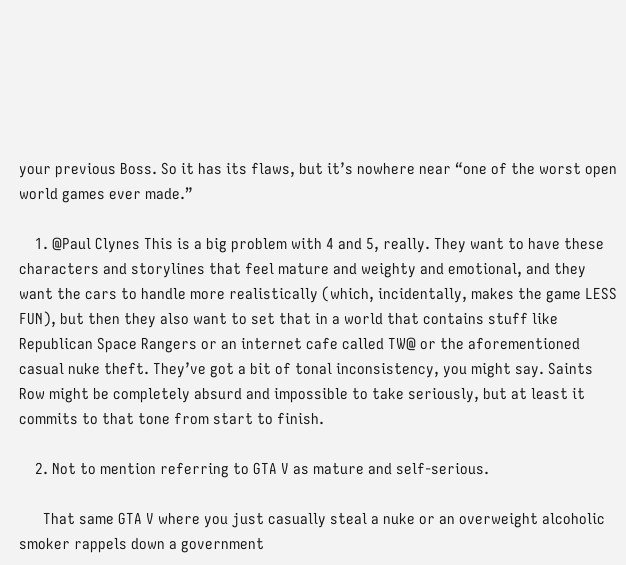your previous Boss. So it has its flaws, but it’s nowhere near “one of the worst open world games ever made.”

    1. @Paul Clynes This is a big problem with 4 and 5, really. They want to have these characters and storylines that feel mature and weighty and emotional, and they want the cars to handle more realistically (which, incidentally, makes the game LESS FUN), but then they also want to set that in a world that contains stuff like Republican Space Rangers or an internet cafe called TW@ or the aforementioned casual nuke theft. They’ve got a bit of tonal inconsistency, you might say. Saints Row might be completely absurd and impossible to take seriously, but at least it commits to that tone from start to finish.

    2. Not to mention referring to GTA V as mature and self-serious.

      That same GTA V where you just casually steal a nuke or an overweight alcoholic smoker rappels down a government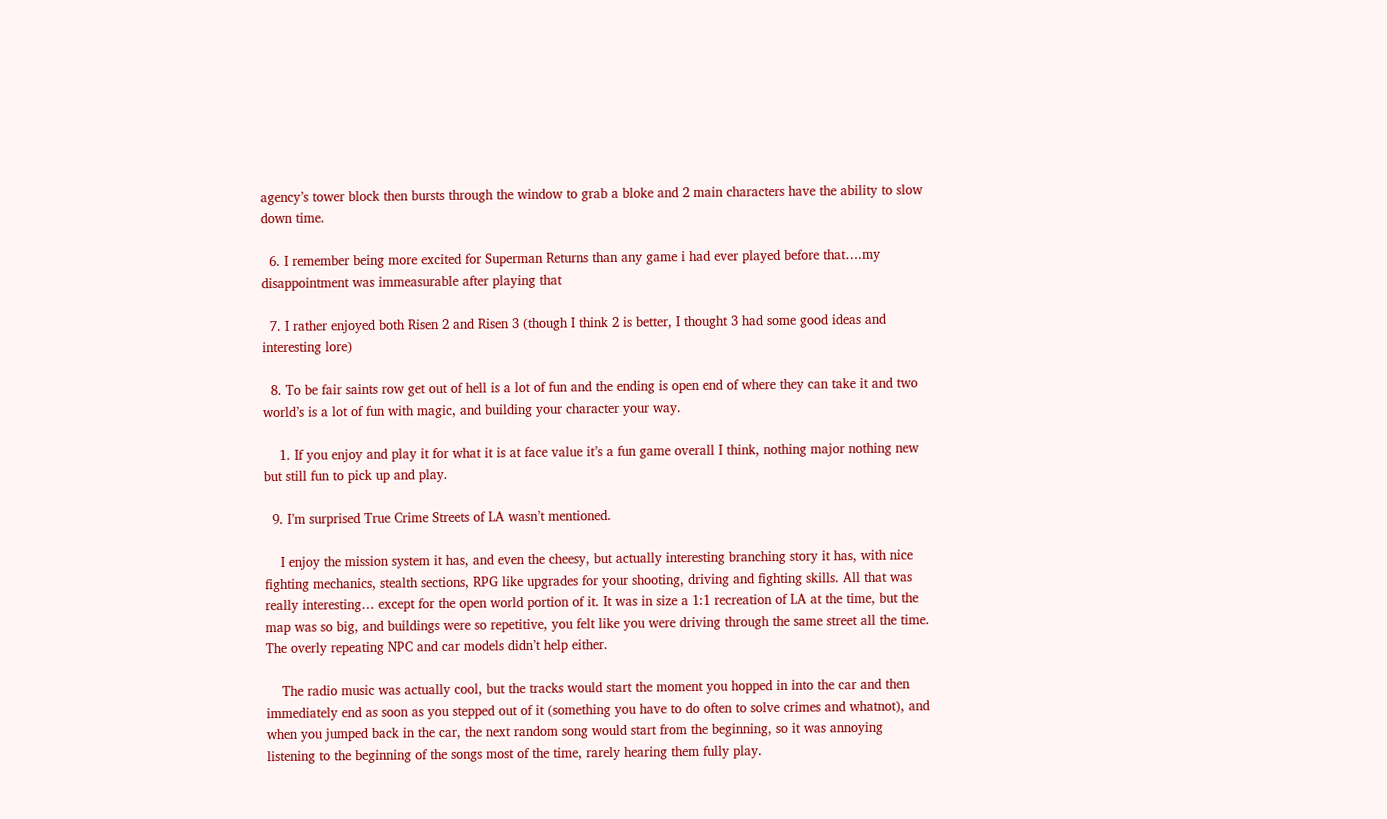agency’s tower block then bursts through the window to grab a bloke and 2 main characters have the ability to slow down time.

  6. I remember being more excited for Superman Returns than any game i had ever played before that….my disappointment was immeasurable after playing that

  7. I rather enjoyed both Risen 2 and Risen 3 (though I think 2 is better, I thought 3 had some good ideas and interesting lore)

  8. To be fair saints row get out of hell is a lot of fun and the ending is open end of where they can take it and two world’s is a lot of fun with magic, and building your character your way.

    1. If you enjoy and play it for what it is at face value it’s a fun game overall I think, nothing major nothing new but still fun to pick up and play.

  9. I’m surprised True Crime Streets of LA wasn’t mentioned.

    I enjoy the mission system it has, and even the cheesy, but actually interesting branching story it has, with nice fighting mechanics, stealth sections, RPG like upgrades for your shooting, driving and fighting skills. All that was really interesting… except for the open world portion of it. It was in size a 1:1 recreation of LA at the time, but the map was so big, and buildings were so repetitive, you felt like you were driving through the same street all the time. The overly repeating NPC and car models didn’t help either.

    The radio music was actually cool, but the tracks would start the moment you hopped in into the car and then immediately end as soon as you stepped out of it (something you have to do often to solve crimes and whatnot), and when you jumped back in the car, the next random song would start from the beginning, so it was annoying listening to the beginning of the songs most of the time, rarely hearing them fully play.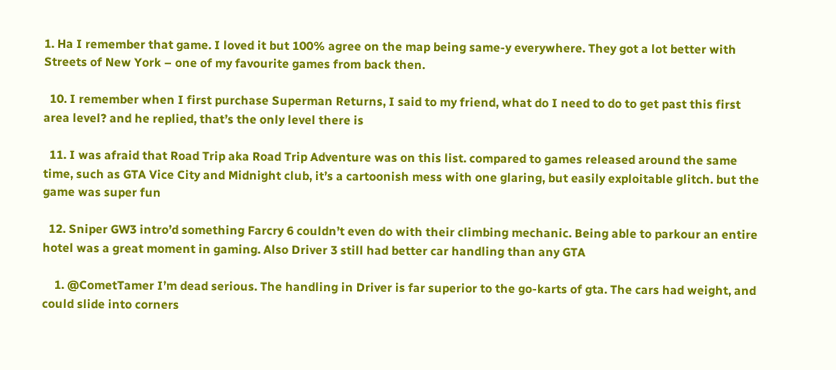1. Ha I remember that game. I loved it but 100% agree on the map being same-y everywhere. They got a lot better with Streets of New York – one of my favourite games from back then.

  10. I remember when I first purchase Superman Returns, I said to my friend, what do I need to do to get past this first area level? and he replied, that’s the only level there is

  11. I was afraid that Road Trip aka Road Trip Adventure was on this list. compared to games released around the same time, such as GTA Vice City and Midnight club, it’s a cartoonish mess with one glaring, but easily exploitable glitch. but the game was super fun

  12. Sniper GW3 intro’d something Farcry 6 couldn’t even do with their climbing mechanic. Being able to parkour an entire hotel was a great moment in gaming. Also Driver 3 still had better car handling than any GTA

    1. @CometTamer I’m dead serious. The handling in Driver is far superior to the go-karts of gta. The cars had weight, and could slide into corners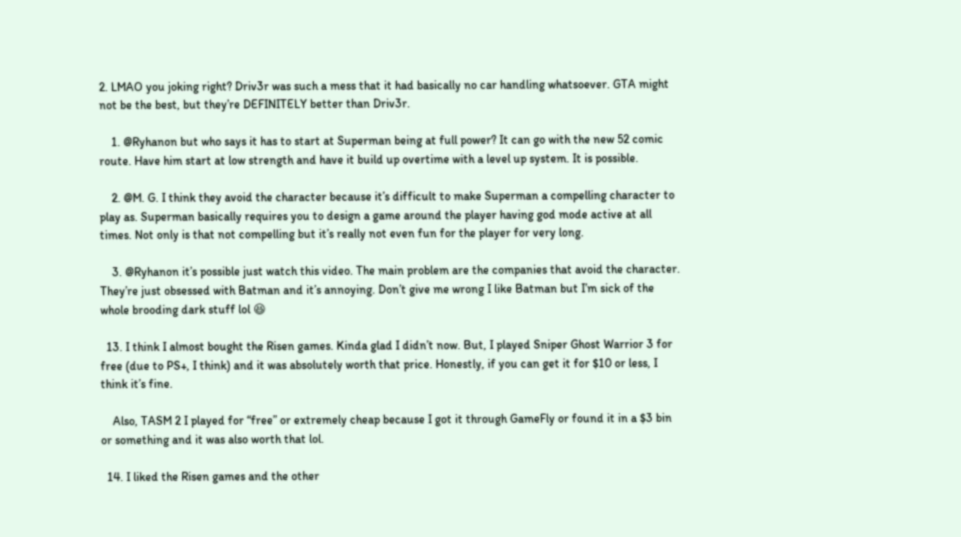2. LMAO you joking right? Driv3r was such a mess that it had basically no car handling whatsoever. GTA might not be the best, but they’re DEFINITELY better than Driv3r.

    1. @Ryhanon but who says it has to start at Superman being at full power? It can go with the new 52 comic route. Have him start at low strength and have it build up overtime with a level up system. It is possible.

    2. @M. G. I think they avoid the character because it’s difficult to make Superman a compelling character to play as. Superman basically requires you to design a game around the player having god mode active at all times. Not only is that not compelling but it’s really not even fun for the player for very long.

    3. @Ryhanon it’s possible just watch this video. The main problem are the companies that avoid the character. They’re just obsessed with Batman and it’s annoying. Don’t give me wrong I like Batman but I’m sick of the whole brooding dark stuff lol 😆

  13. I think I almost bought the Risen games. Kinda glad I didn’t now. But, I played Sniper Ghost Warrior 3 for free (due to PS+, I think) and it was absolutely worth that price. Honestly, if you can get it for $10 or less, I think it’s fine.

    Also, TASM 2 I played for “free” or extremely cheap because I got it through GameFly or found it in a $3 bin or something and it was also worth that lol.

  14. I liked the Risen games and the other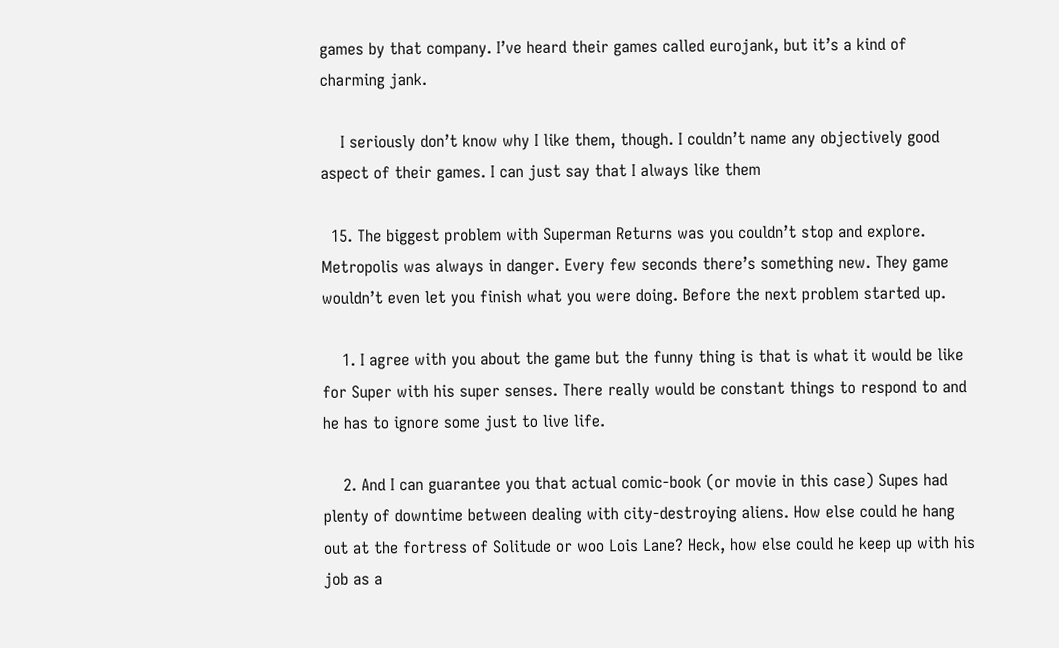games by that company. I’ve heard their games called eurojank, but it’s a kind of charming jank.

    I seriously don’t know why I like them, though. I couldn’t name any objectively good aspect of their games. I can just say that I always like them

  15. The biggest problem with Superman Returns was you couldn’t stop and explore. Metropolis was always in danger. Every few seconds there’s something new. They game wouldn’t even let you finish what you were doing. Before the next problem started up.

    1. I agree with you about the game but the funny thing is that is what it would be like for Super with his super senses. There really would be constant things to respond to and he has to ignore some just to live life.

    2. And I can guarantee you that actual comic-book (or movie in this case) Supes had plenty of downtime between dealing with city-destroying aliens. How else could he hang out at the fortress of Solitude or woo Lois Lane? Heck, how else could he keep up with his job as a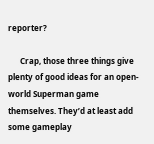reporter?

      Crap, those three things give plenty of good ideas for an open-world Superman game themselves. They’d at least add some gameplay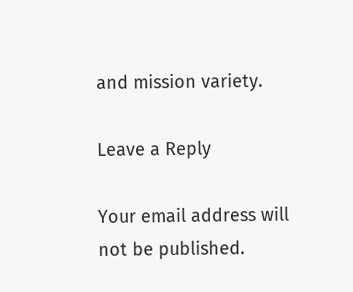and mission variety.

Leave a Reply

Your email address will not be published.